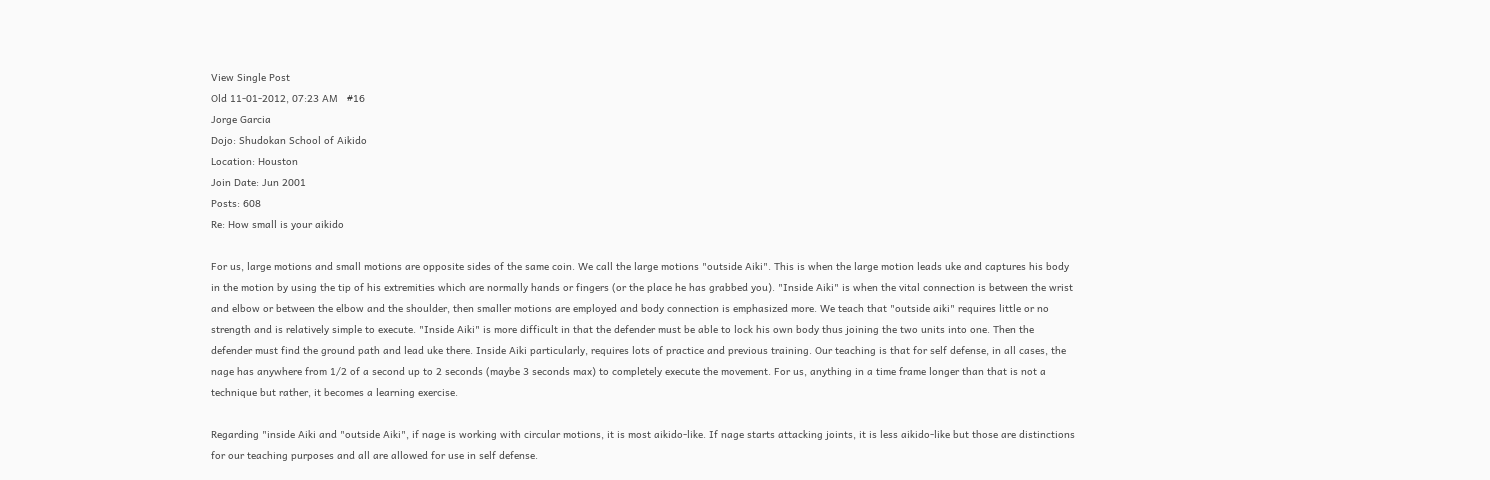View Single Post
Old 11-01-2012, 07:23 AM   #16
Jorge Garcia
Dojo: Shudokan School of Aikido
Location: Houston
Join Date: Jun 2001
Posts: 608
Re: How small is your aikido

For us, large motions and small motions are opposite sides of the same coin. We call the large motions "outside Aiki". This is when the large motion leads uke and captures his body in the motion by using the tip of his extremities which are normally hands or fingers (or the place he has grabbed you). "Inside Aiki" is when the vital connection is between the wrist and elbow or between the elbow and the shoulder, then smaller motions are employed and body connection is emphasized more. We teach that "outside aiki" requires little or no strength and is relatively simple to execute. "Inside Aiki" is more difficult in that the defender must be able to lock his own body thus joining the two units into one. Then the defender must find the ground path and lead uke there. Inside Aiki particularly, requires lots of practice and previous training. Our teaching is that for self defense, in all cases, the nage has anywhere from 1/2 of a second up to 2 seconds (maybe 3 seconds max) to completely execute the movement. For us, anything in a time frame longer than that is not a technique but rather, it becomes a learning exercise.

Regarding "inside Aiki and "outside Aiki", if nage is working with circular motions, it is most aikido-like. If nage starts attacking joints, it is less aikido-like but those are distinctions for our teaching purposes and all are allowed for use in self defense.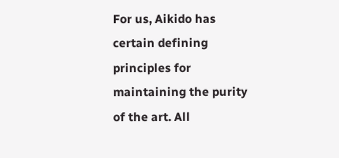For us, Aikido has certain defining principles for maintaining the purity of the art. All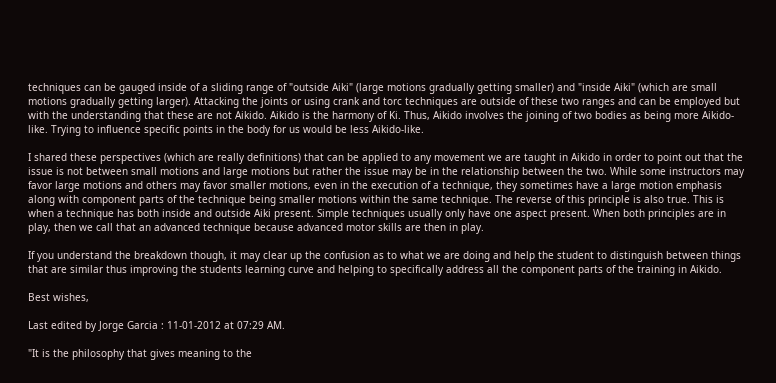techniques can be gauged inside of a sliding range of "outside Aiki" (large motions gradually getting smaller) and "inside Aiki" (which are small motions gradually getting larger). Attacking the joints or using crank and torc techniques are outside of these two ranges and can be employed but with the understanding that these are not Aikido. Aikido is the harmony of Ki. Thus, Aikido involves the joining of two bodies as being more Aikido-like. Trying to influence specific points in the body for us would be less Aikido-like.

I shared these perspectives (which are really definitions) that can be applied to any movement we are taught in Aikido in order to point out that the issue is not between small motions and large motions but rather the issue may be in the relationship between the two. While some instructors may favor large motions and others may favor smaller motions, even in the execution of a technique, they sometimes have a large motion emphasis along with component parts of the technique being smaller motions within the same technique. The reverse of this principle is also true. This is when a technique has both inside and outside Aiki present. Simple techniques usually only have one aspect present. When both principles are in play, then we call that an advanced technique because advanced motor skills are then in play.

If you understand the breakdown though, it may clear up the confusion as to what we are doing and help the student to distinguish between things that are similar thus improving the students learning curve and helping to specifically address all the component parts of the training in Aikido.

Best wishes,

Last edited by Jorge Garcia : 11-01-2012 at 07:29 AM.

"It is the philosophy that gives meaning to the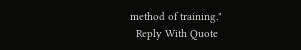method of training."
  Reply With Quote